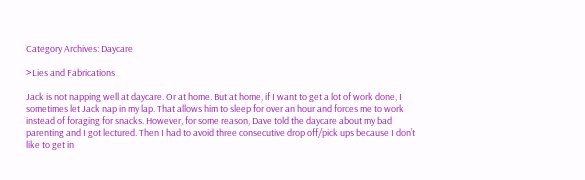Category Archives: Daycare

>Lies and Fabrications

Jack is not napping well at daycare. Or at home. But at home, if I want to get a lot of work done, I sometimes let Jack nap in my lap. That allows him to sleep for over an hour and forces me to work instead of foraging for snacks. However, for some reason, Dave told the daycare about my bad parenting and I got lectured. Then I had to avoid three consecutive drop off/pick ups because I don’t like to get in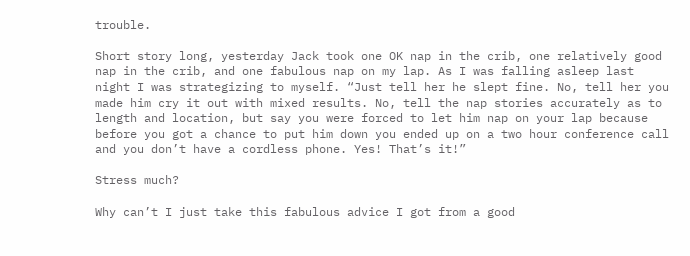trouble.

Short story long, yesterday Jack took one OK nap in the crib, one relatively good nap in the crib, and one fabulous nap on my lap. As I was falling asleep last night I was strategizing to myself. “Just tell her he slept fine. No, tell her you made him cry it out with mixed results. No, tell the nap stories accurately as to length and location, but say you were forced to let him nap on your lap because before you got a chance to put him down you ended up on a two hour conference call and you don’t have a cordless phone. Yes! That’s it!”

Stress much?

Why can’t I just take this fabulous advice I got from a good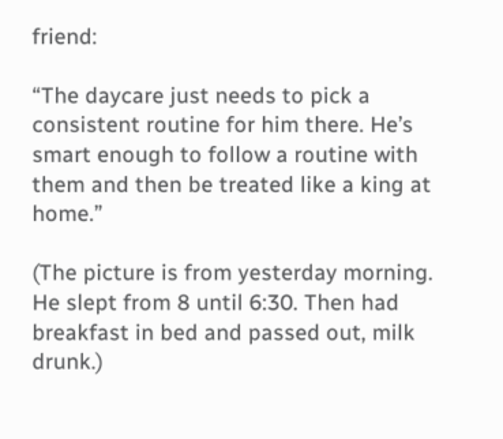friend:

“The daycare just needs to pick a consistent routine for him there. He’s smart enough to follow a routine with them and then be treated like a king at home.”

(The picture is from yesterday morning. He slept from 8 until 6:30. Then had breakfast in bed and passed out, milk drunk.)